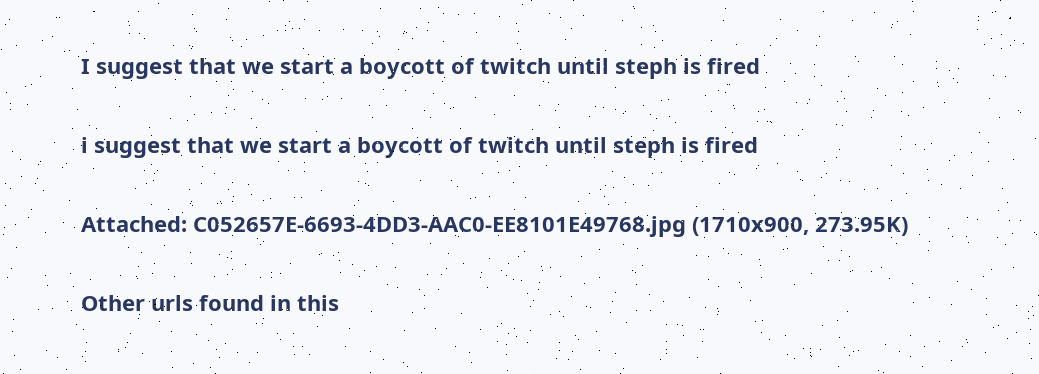I suggest that we start a boycott of twitch until steph is fired

i suggest that we start a boycott of twitch until steph is fired

Attached: C052657E-6693-4DD3-AAC0-EE8101E49768.jpg (1710x900, 273.95K)

Other urls found in this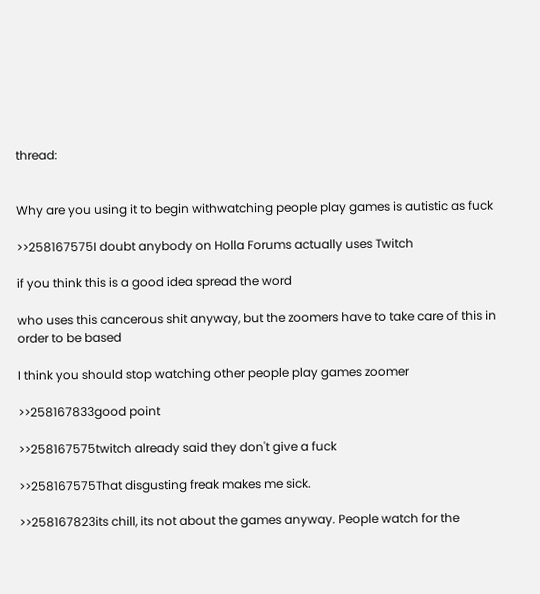thread:


Why are you using it to begin withwatching people play games is autistic as fuck

>>258167575I doubt anybody on Holla Forums actually uses Twitch

if you think this is a good idea spread the word

who uses this cancerous shit anyway, but the zoomers have to take care of this in order to be based

I think you should stop watching other people play games zoomer

>>258167833good point

>>258167575twitch already said they don't give a fuck

>>258167575That disgusting freak makes me sick.

>>258167823its chill, its not about the games anyway. People watch for the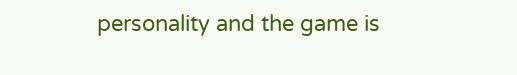personality and the game is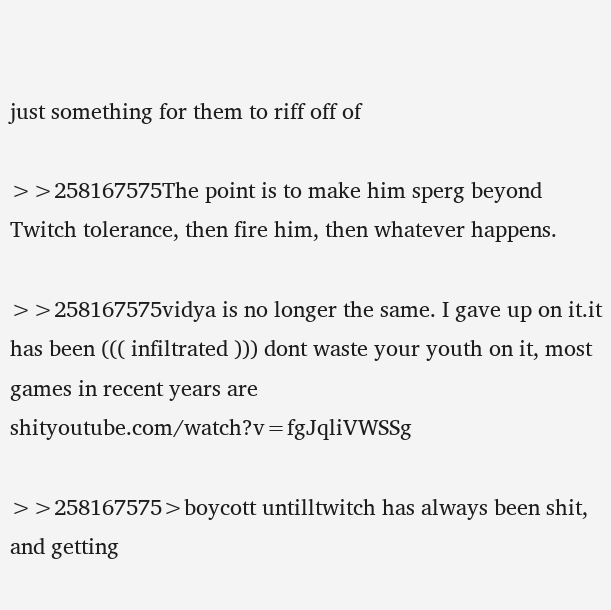just something for them to riff off of

>>258167575The point is to make him sperg beyond Twitch tolerance, then fire him, then whatever happens.

>>258167575vidya is no longer the same. I gave up on it.it has been ((( infiltrated ))) dont waste your youth on it, most games in recent years are shityoutube.com/watch?v=fgJqliVWSSg

>>258167575>boycott untilltwitch has always been shit, and getting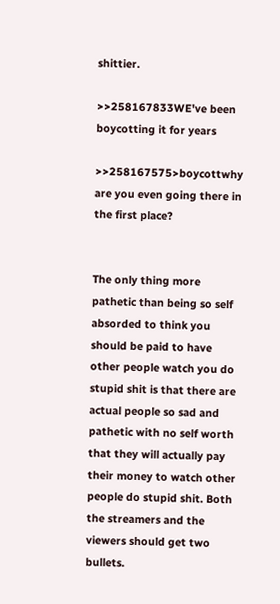shittier.

>>258167833WE've been boycotting it for years

>>258167575>boycottwhy are you even going there in the first place?


The only thing more pathetic than being so self absorded to think you should be paid to have other people watch you do stupid shit is that there are actual people so sad and pathetic with no self worth that they will actually pay their money to watch other people do stupid shit. Both the streamers and the viewers should get two bullets.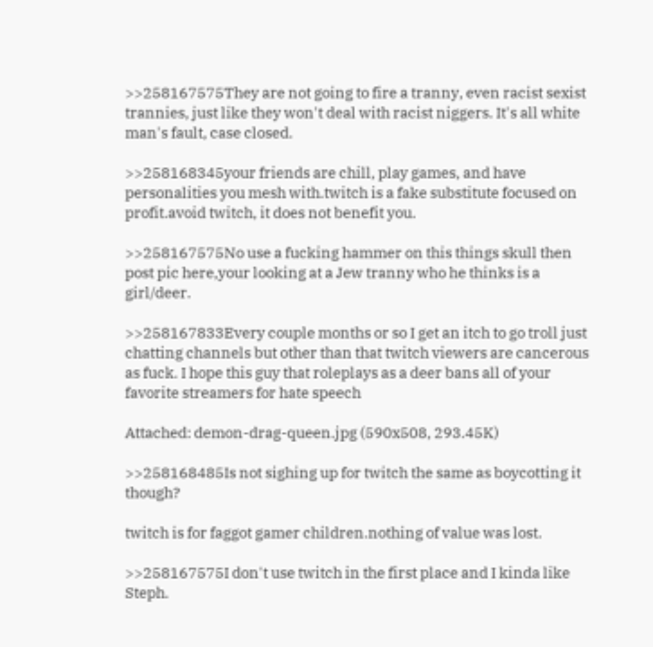>>258167575They are not going to fire a tranny, even racist sexist trannies, just like they won't deal with racist niggers. It's all white man's fault, case closed.

>>258168345your friends are chill, play games, and have personalities you mesh with.twitch is a fake substitute focused on profit.avoid twitch, it does not benefit you.

>>258167575No use a fucking hammer on this things skull then post pic here,your looking at a Jew tranny who he thinks is a girl/deer.

>>258167833Every couple months or so I get an itch to go troll just chatting channels but other than that twitch viewers are cancerous as fuck. I hope this guy that roleplays as a deer bans all of your favorite streamers for hate speech

Attached: demon-drag-queen.jpg (590x508, 293.45K)

>>258168485Is not sighing up for twitch the same as boycotting it though?

twitch is for faggot gamer children.nothing of value was lost.

>>258167575I don't use twitch in the first place and I kinda like Steph.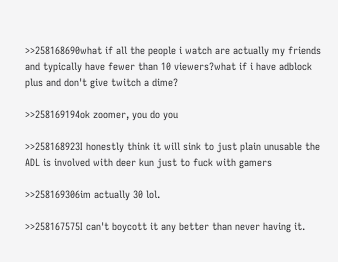>>258168690what if all the people i watch are actually my friends and typically have fewer than 10 viewers?what if i have adblock plus and don't give twitch a dime?

>>258169194ok zoomer, you do you

>>258168923I honestly think it will sink to just plain unusable the ADL is involved with deer kun just to fuck with gamers

>>258169306im actually 30 lol.

>>258167575I can't boycott it any better than never having it.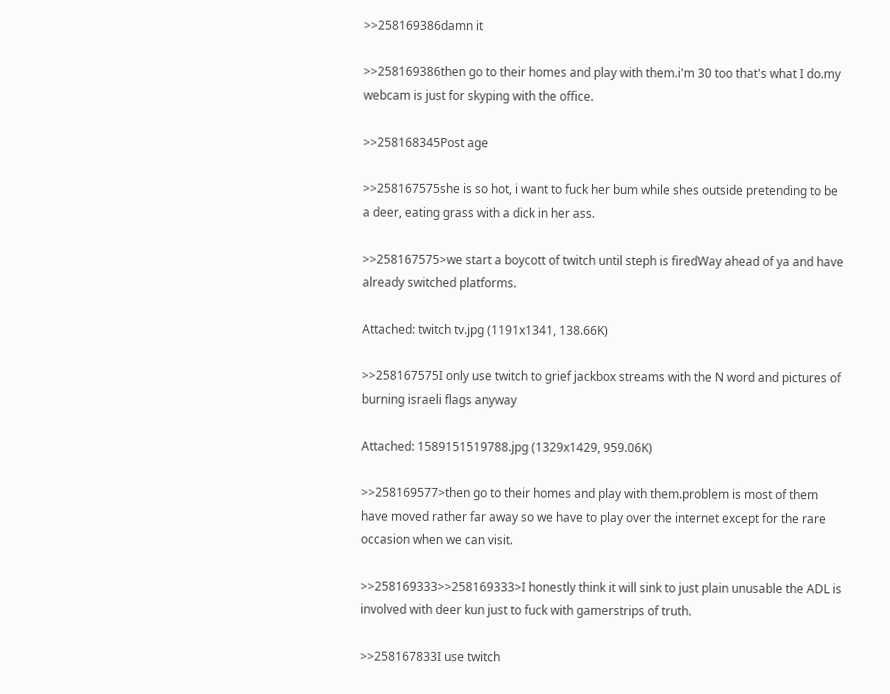>>258169386damn it

>>258169386then go to their homes and play with them.i'm 30 too that's what I do.my webcam is just for skyping with the office.

>>258168345Post age

>>258167575she is so hot, i want to fuck her bum while shes outside pretending to be a deer, eating grass with a dick in her ass.

>>258167575>we start a boycott of twitch until steph is firedWay ahead of ya and have already switched platforms.

Attached: twitch tv.jpg (1191x1341, 138.66K)

>>258167575I only use twitch to grief jackbox streams with the N word and pictures of burning israeli flags anyway

Attached: 1589151519788.jpg (1329x1429, 959.06K)

>>258169577>then go to their homes and play with them.problem is most of them have moved rather far away so we have to play over the internet except for the rare occasion when we can visit.

>>258169333>>258169333>I honestly think it will sink to just plain unusable the ADL is involved with deer kun just to fuck with gamerstrips of truth.

>>258167833I use twitch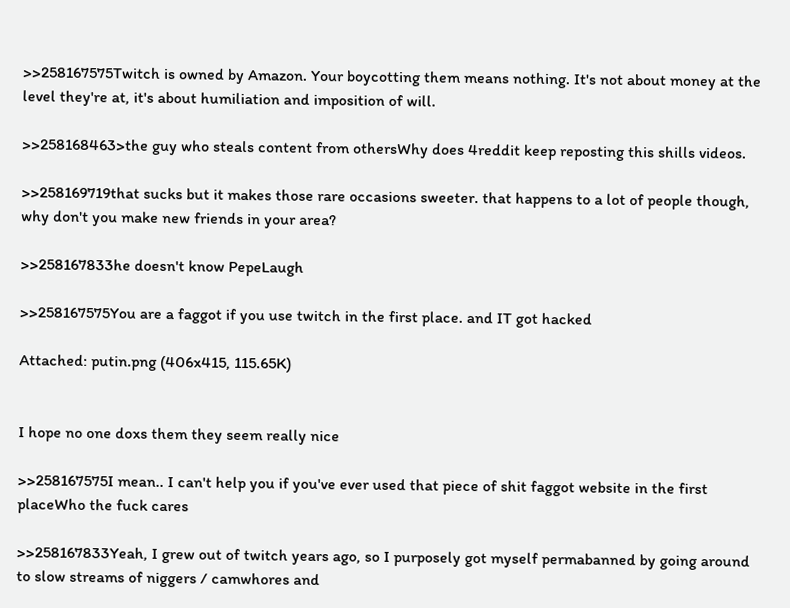>>258167575Twitch is owned by Amazon. Your boycotting them means nothing. It's not about money at the level they're at, it's about humiliation and imposition of will.

>>258168463>the guy who steals content from othersWhy does 4reddit keep reposting this shills videos.

>>258169719that sucks but it makes those rare occasions sweeter. that happens to a lot of people though, why don't you make new friends in your area?

>>258167833he doesn't know PepeLaugh

>>258167575You are a faggot if you use twitch in the first place. and IT got hacked

Attached: putin.png (406x415, 115.65K)


I hope no one doxs them they seem really nice

>>258167575I mean.. I can't help you if you've ever used that piece of shit faggot website in the first placeWho the fuck cares

>>258167833Yeah, I grew out of twitch years ago, so I purposely got myself permabanned by going around to slow streams of niggers / camwhores and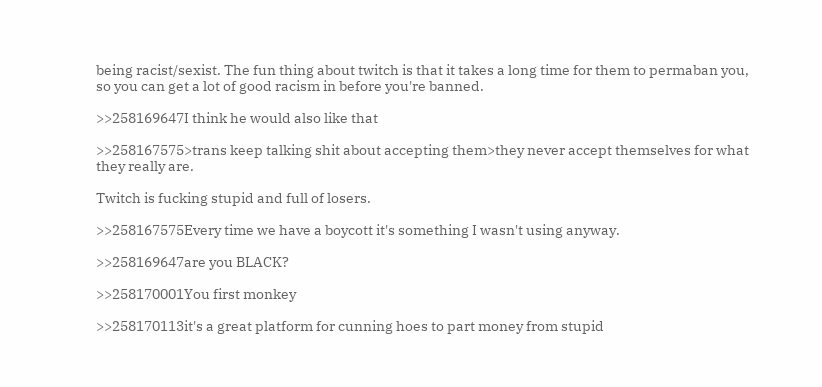being racist/sexist. The fun thing about twitch is that it takes a long time for them to permaban you, so you can get a lot of good racism in before you're banned.

>>258169647I think he would also like that

>>258167575>trans keep talking shit about accepting them>they never accept themselves for what they really are.

Twitch is fucking stupid and full of losers.

>>258167575Every time we have a boycott it's something I wasn't using anyway.

>>258169647are you BLACK?

>>258170001You first monkey

>>258170113it's a great platform for cunning hoes to part money from stupid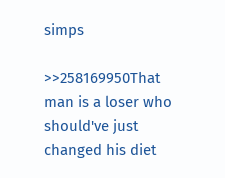simps

>>258169950That man is a loser who should've just changed his diet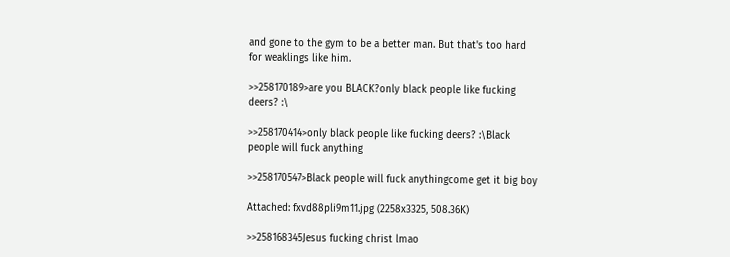and gone to the gym to be a better man. But that's too hard for weaklings like him.

>>258170189>are you BLACK?only black people like fucking deers? :\

>>258170414>only black people like fucking deers? :\Black people will fuck anything

>>258170547>Black people will fuck anythingcome get it big boy

Attached: fxvd88pli9m11.jpg (2258x3325, 508.36K)

>>258168345Jesus fucking christ lmao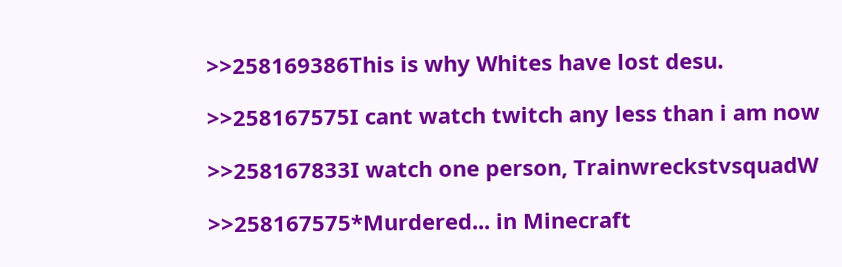>>258169386This is why Whites have lost desu.

>>258167575I cant watch twitch any less than i am now

>>258167833I watch one person, TrainwreckstvsquadW

>>258167575*Murdered... in Minecraft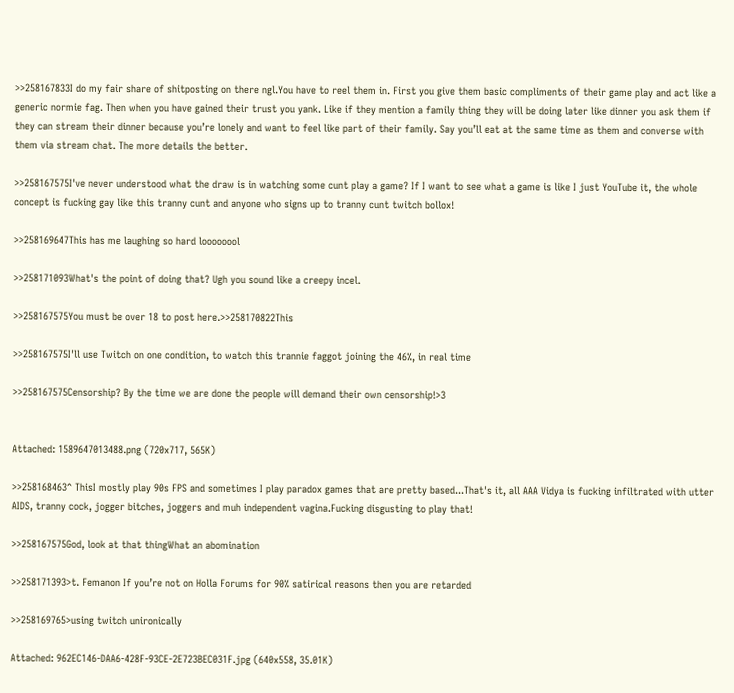>>258167833I do my fair share of shitposting on there ngl.You have to reel them in. First you give them basic compliments of their game play and act like a generic normie fag. Then when you have gained their trust you yank. Like if they mention a family thing they will be doing later like dinner you ask them if they can stream their dinner because you’re lonely and want to feel like part of their family. Say you’ll eat at the same time as them and converse with them via stream chat. The more details the better.

>>258167575I've never understood what the draw is in watching some cunt play a game? If I want to see what a game is like I just YouTube it, the whole concept is fucking gay like this tranny cunt and anyone who signs up to tranny cunt twitch bollox!

>>258169647This has me laughing so hard loooooool

>>258171093What's the point of doing that? Ugh you sound like a creepy incel.

>>258167575You must be over 18 to post here.>>258170822This

>>258167575I'll use Twitch on one condition, to watch this trannie faggot joining the 46%, in real time

>>258167575Censorship? By the time we are done the people will demand their own censorship!>3


Attached: 1589647013488.png (720x717, 565K)

>>258168463^ ThisI mostly play 90s FPS and sometimes I play paradox games that are pretty based...That's it, all AAA Vidya is fucking infiltrated with utter AIDS, tranny cock, jogger bitches, joggers and muh independent vagina.Fucking disgusting to play that!

>>258167575God, look at that thingWhat an abomination

>>258171393>t. Femanon If you’re not on Holla Forums for 90% satirical reasons then you are retarded

>>258169765>using twitch unironically

Attached: 962EC146-DAA6-428F-93CE-2E723BEC031F.jpg (640x558, 35.01K)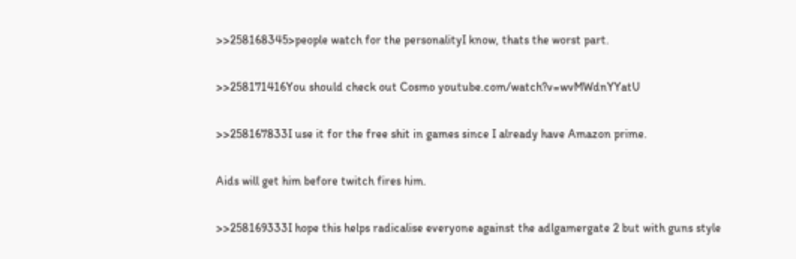>>258168345>people watch for the personalityI know, thats the worst part.

>>258171416You should check out Cosmo youtube.com/watch?v=wvMWdnYYatU

>>258167833I use it for the free shit in games since I already have Amazon prime.

Aids will get him before twitch fires him.

>>258169333I hope this helps radicalise everyone against the adlgamergate 2 but with guns style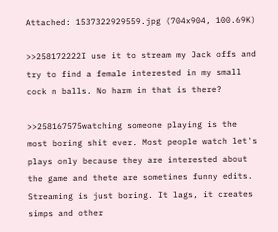Attached: 1537322929559.jpg (704x904, 100.69K)

>>258172222I use it to stream my Jack offs and try to find a female interested in my small cock n balls. No harm in that is there?

>>258167575watching someone playing is the most boring shit ever. Most people watch let's plays only because they are interested about the game and thete are sometines funny edits. Streaming is just boring. It lags, it creates simps and other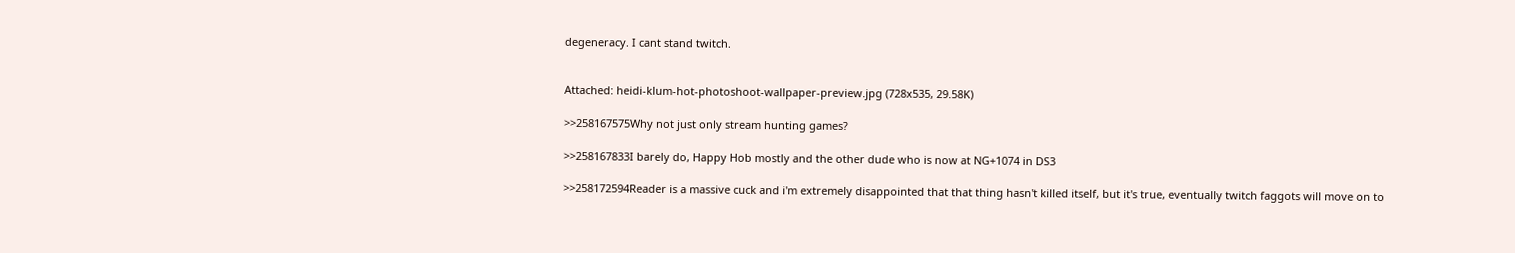degeneracy. I cant stand twitch.


Attached: heidi-klum-hot-photoshoot-wallpaper-preview.jpg (728x535, 29.58K)

>>258167575Why not just only stream hunting games?

>>258167833I barely do, Happy Hob mostly and the other dude who is now at NG+1074 in DS3

>>258172594Reader is a massive cuck and i'm extremely disappointed that that thing hasn't killed itself, but it's true, eventually twitch faggots will move on to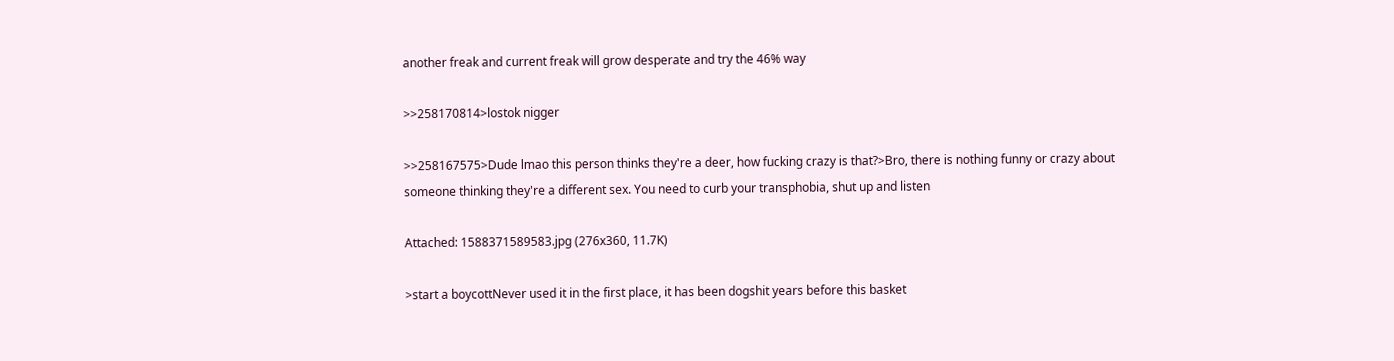another freak and current freak will grow desperate and try the 46% way

>>258170814>lostok nigger

>>258167575>Dude lmao this person thinks they're a deer, how fucking crazy is that?>Bro, there is nothing funny or crazy about someone thinking they're a different sex. You need to curb your transphobia, shut up and listen

Attached: 1588371589583.jpg (276x360, 11.7K)

>start a boycottNever used it in the first place, it has been dogshit years before this basket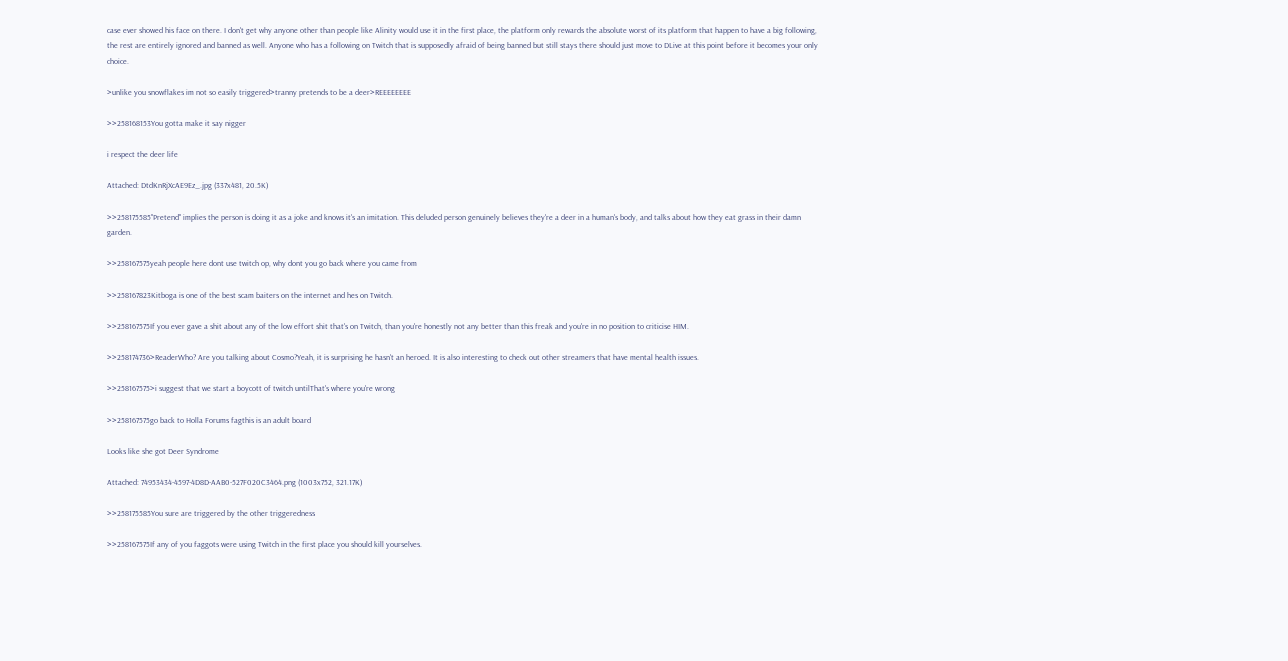case ever showed his face on there. I don't get why anyone other than people like Alinity would use it in the first place, the platform only rewards the absolute worst of its platform that happen to have a big following, the rest are entirely ignored and banned as well. Anyone who has a following on Twitch that is supposedly afraid of being banned but still stays there should just move to DLive at this point before it becomes your only choice.

>unlike you snowflakes im not so easily triggered>tranny pretends to be a deer>REEEEEEEE

>>258168153You gotta make it say nigger

i respect the deer life

Attached: DtdKnRjXcAE9Ez_.jpg (337x481, 20.5K)

>>258175585"Pretend" implies the person is doing it as a joke and knows it's an imitation. This deluded person genuinely believes they're a deer in a human's body, and talks about how they eat grass in their damn garden.

>>258167575yeah people here dont use twitch op, why dont you go back where you came from

>>258167823Kitboga is one of the best scam baiters on the internet and hes on Twitch.

>>258167575If you ever gave a shit about any of the low effort shit that's on Twitch, than you're honestly not any better than this freak and you're in no position to criticise HIM.

>>258174736>ReaderWho? Are you talking about Cosmo?Yeah, it is surprising he hasn't an heroed. It is also interesting to check out other streamers that have mental health issues.

>>258167575>i suggest that we start a boycott of twitch untilThat's where you're wrong

>>258167575go back to Holla Forums fagthis is an adult board

Looks like she got Deer Syndrome

Attached: 74953434-4597-4D8D-AAB0-527F020C3464.png (1003x752, 321.17K)

>>258175585You sure are triggered by the other triggeredness

>>258167575If any of you faggots were using Twitch in the first place you should kill yourselves.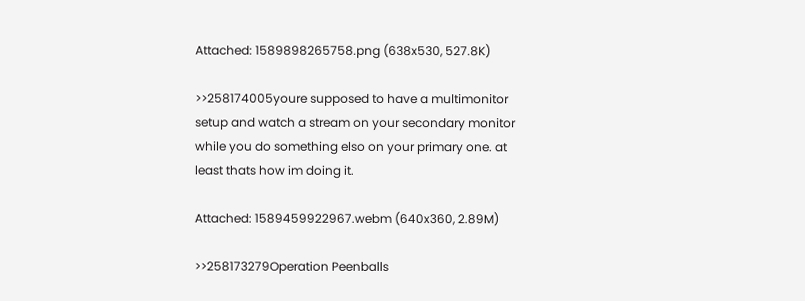Attached: 1589898265758.png (638x530, 527.8K)

>>258174005youre supposed to have a multimonitor setup and watch a stream on your secondary monitor while you do something elso on your primary one. at least thats how im doing it.

Attached: 1589459922967.webm (640x360, 2.89M)

>>258173279Operation Peenballs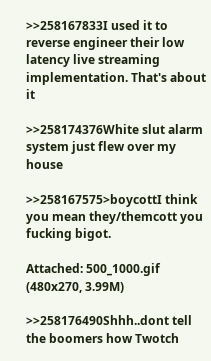>>258167833I used it to reverse engineer their low latency live streaming implementation. That's about it

>>258174376White slut alarm system just flew over my house

>>258167575>boycottI think you mean they/themcott you fucking bigot.

Attached: 500_1000.gif (480x270, 3.99M)

>>258176490Shhh..dont tell the boomers how Twotch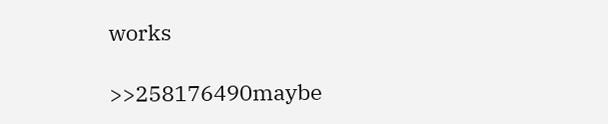works

>>258176490maybe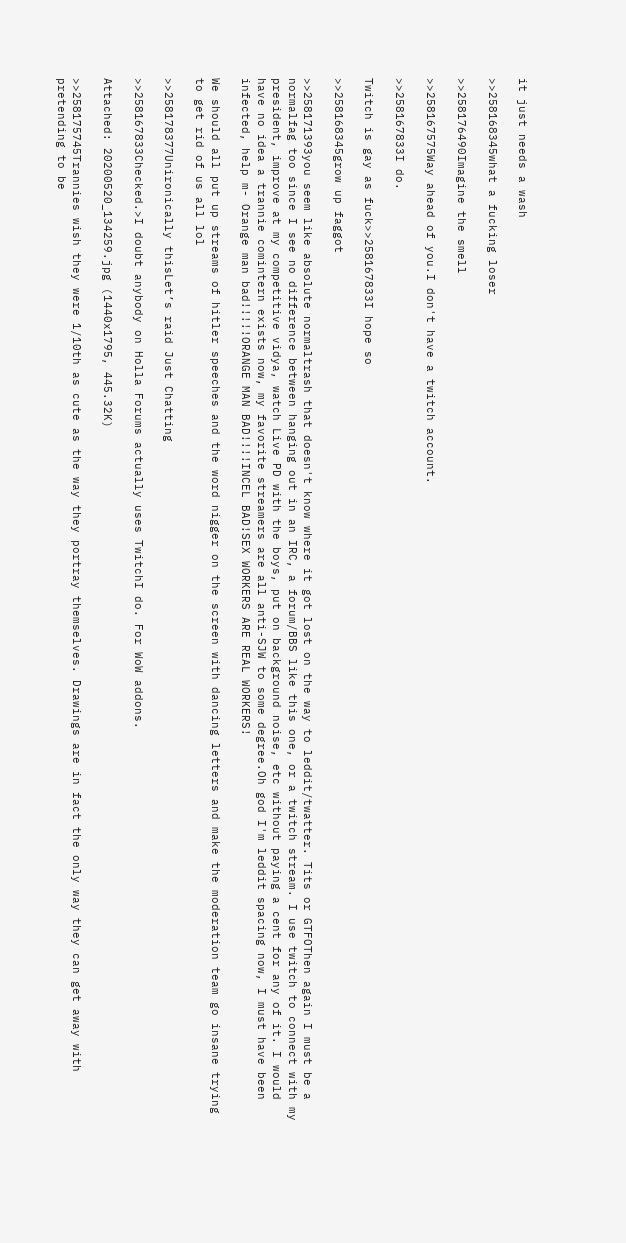it just needs a wash

>>258168345what a fucking loser

>>258176490Imagine the smell

>>258167575Way ahead of you.I don't have a twitch account.

>>258167833I do.

Twitch is gay as fuck>>258167833I hope so

>>258168345grow up faggot

>>258171393you seem like absolute normaltrash that doesn't know where it got lost on the way to leddit/twatter. Tits or GTFOThen again I must be a normalfag too since I see no difference between hanging out in an IRC, a forum/BBS like this one, or a twitch stream. I use twitch to connect with my president, improve at my competitive vidya, watch Live PD with the boys, put on background noise, etc without paying a cent for any of it. I would have no idea a trannie comintern exists now, my favorite streamers are all anti-SJW to some degree.Oh god I'm leddit spacing now, I must have been infected, help m- Orange man bad!!!!!ORANGE MAN BAD!!!!INCEL BAD!SEX WORKERS ARE REAL WORKERS!

We should all put up streams of hitler speeches and the word nigger on the screen with dancing letters and make the moderation team go insane trying to get rid of us all lol

>>258178377Unironically thisLet’s raid Just Chatting

>>258167833Checked.>I doubt anybody on Holla Forums actually uses TwitchI do. For WoW addons.

Attached: 20200520_134259.jpg (1440x1795, 445.32K)

>>258175745Trannies wish they were 1/10th as cute as the way they portray themselves. Drawings are in fact the only way they can get away with pretending to be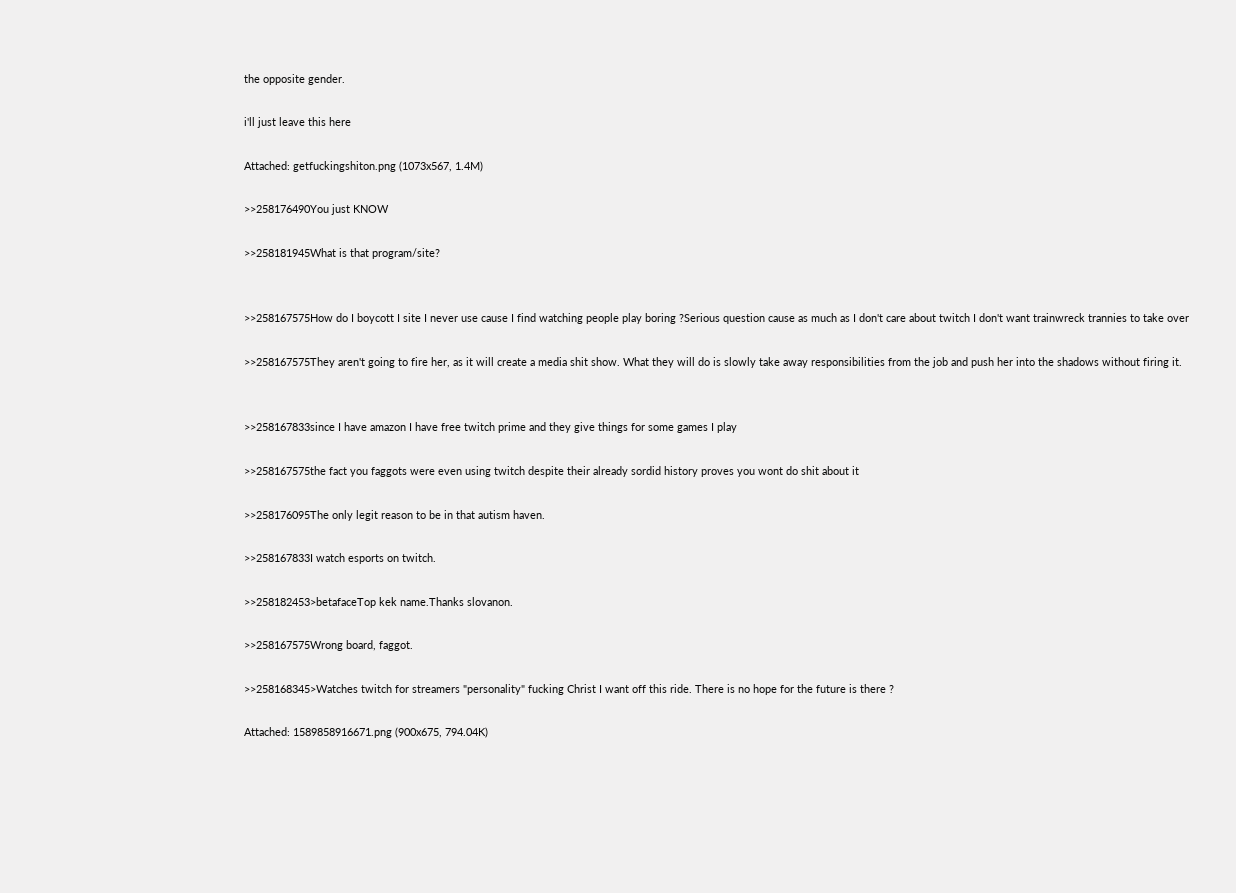the opposite gender.

i'll just leave this here

Attached: getfuckingshiton.png (1073x567, 1.4M)

>>258176490You just KNOW

>>258181945What is that program/site?


>>258167575How do I boycott I site I never use cause I find watching people play boring ?Serious question cause as much as I don't care about twitch I don't want trainwreck trannies to take over

>>258167575They aren't going to fire her, as it will create a media shit show. What they will do is slowly take away responsibilities from the job and push her into the shadows without firing it.


>>258167833since I have amazon I have free twitch prime and they give things for some games I play

>>258167575the fact you faggots were even using twitch despite their already sordid history proves you wont do shit about it

>>258176095The only legit reason to be in that autism haven.

>>258167833I watch esports on twitch.

>>258182453>betafaceTop kek name.Thanks slovanon.

>>258167575Wrong board, faggot.

>>258168345>Watches twitch for streamers "personality" fucking Christ I want off this ride. There is no hope for the future is there ?

Attached: 1589858916671.png (900x675, 794.04K)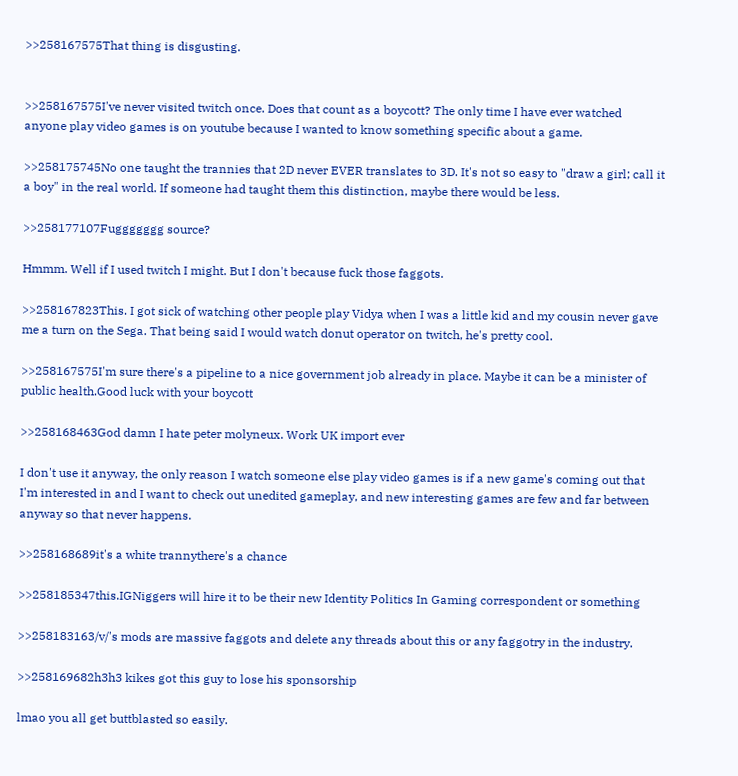>>258167575That thing is disgusting.


>>258167575I've never visited twitch once. Does that count as a boycott? The only time I have ever watched anyone play video games is on youtube because I wanted to know something specific about a game.

>>258175745No one taught the trannies that 2D never EVER translates to 3D. It's not so easy to "draw a girl; call it a boy" in the real world. If someone had taught them this distinction, maybe there would be less.

>>258177107Fuggggggg source?

Hmmm. Well if I used twitch I might. But I don't because fuck those faggots.

>>258167823This. I got sick of watching other people play Vidya when I was a little kid and my cousin never gave me a turn on the Sega. That being said I would watch donut operator on twitch, he's pretty cool.

>>258167575I'm sure there's a pipeline to a nice government job already in place. Maybe it can be a minister of public health.Good luck with your boycott

>>258168463God damn I hate peter molyneux. Work UK import ever

I don't use it anyway, the only reason I watch someone else play video games is if a new game's coming out that I'm interested in and I want to check out unedited gameplay, and new interesting games are few and far between anyway so that never happens.

>>258168689it's a white trannythere's a chance

>>258185347this.IGNiggers will hire it to be their new Identity Politics In Gaming correspondent or something

>>258183163/v/'s mods are massive faggots and delete any threads about this or any faggotry in the industry.

>>258169682h3h3 kikes got this guy to lose his sponsorship

lmao you all get buttblasted so easily.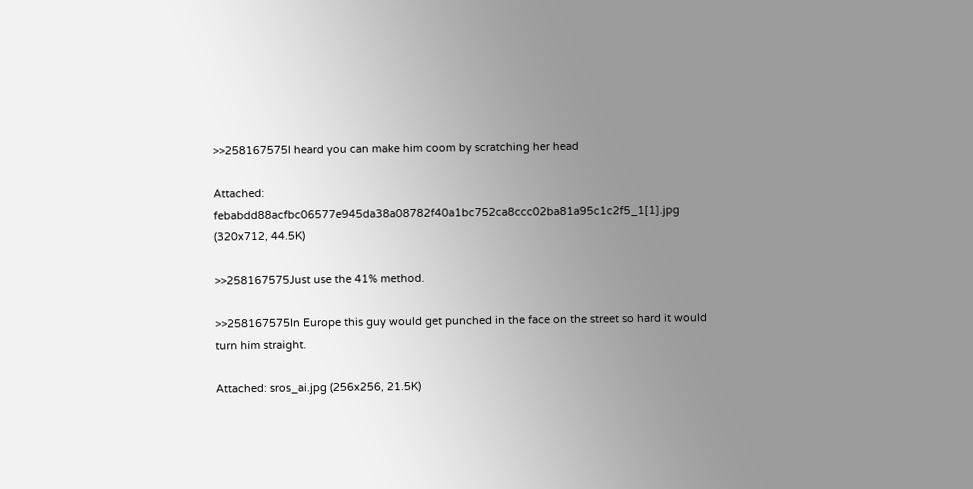>>258167575I heard you can make him coom by scratching her head

Attached: febabdd88acfbc06577e945da38a08782f40a1bc752ca8ccc02ba81a95c1c2f5_1[1].jpg (320x712, 44.5K)

>>258167575Just use the 41% method.

>>258167575In Europe this guy would get punched in the face on the street so hard it would turn him straight.

Attached: sros_ai.jpg (256x256, 21.5K)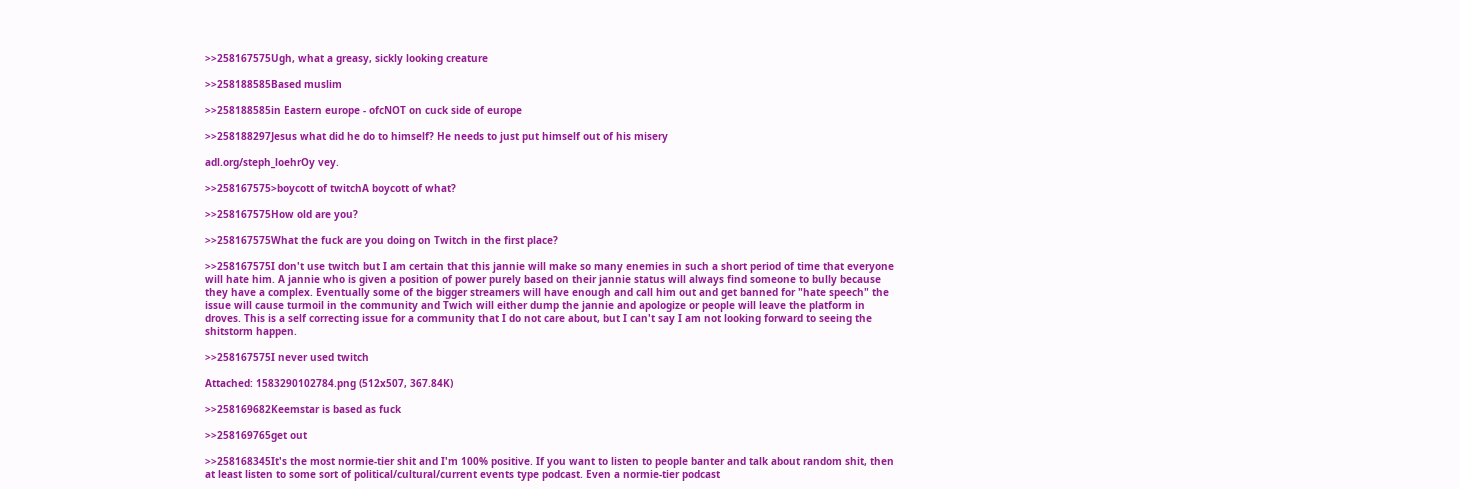>>258167575Ugh, what a greasy, sickly looking creature

>>258188585Based muslim

>>258188585in Eastern europe - ofcNOT on cuck side of europe

>>258188297Jesus what did he do to himself? He needs to just put himself out of his misery

adl.org/steph_loehrOy vey.

>>258167575>boycott of twitchA boycott of what?

>>258167575How old are you?

>>258167575What the fuck are you doing on Twitch in the first place?

>>258167575I don't use twitch but I am certain that this jannie will make so many enemies in such a short period of time that everyone will hate him. A jannie who is given a position of power purely based on their jannie status will always find someone to bully because they have a complex. Eventually some of the bigger streamers will have enough and call him out and get banned for "hate speech" the issue will cause turmoil in the community and Twich will either dump the jannie and apologize or people will leave the platform in droves. This is a self correcting issue for a community that I do not care about, but I can't say I am not looking forward to seeing the shitstorm happen.

>>258167575I never used twitch

Attached: 1583290102784.png (512x507, 367.84K)

>>258169682Keemstar is based as fuck

>>258169765get out

>>258168345It's the most normie-tier shit and I'm 100% positive. If you want to listen to people banter and talk about random shit, then at least listen to some sort of political/cultural/current events type podcast. Even a normie-tier podcast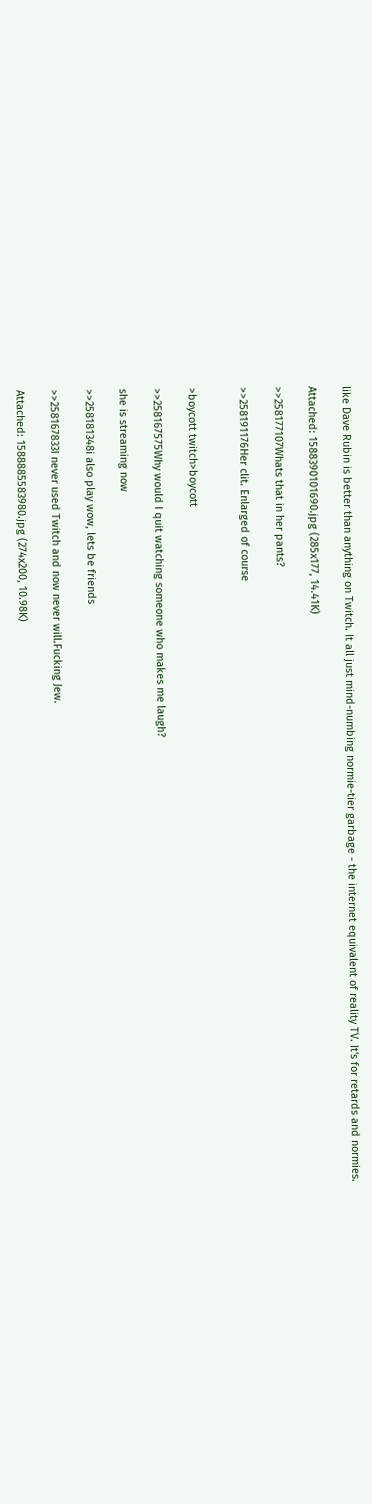like Dave Rubin is better than anything on Twitch. It all just mind-numbing normie-tier garbage - the internet equivalent of reality TV. It's for retards and normies.

Attached: 1588390101690.jpg (285x177, 14.41K)

>>258177107Whats that in her pants?

>>258191176Her clit. Enlarged of course


>boycott twitch>boycott

>>258167575Why would I quit watching someone who makes me laugh?

she is streaming now

>>258181348i also play wow, lets be friends

>>258167833I never used Twitch and now never will.Fucking Jew.

Attached: 1588885583980.jpg (274x200, 10.98K)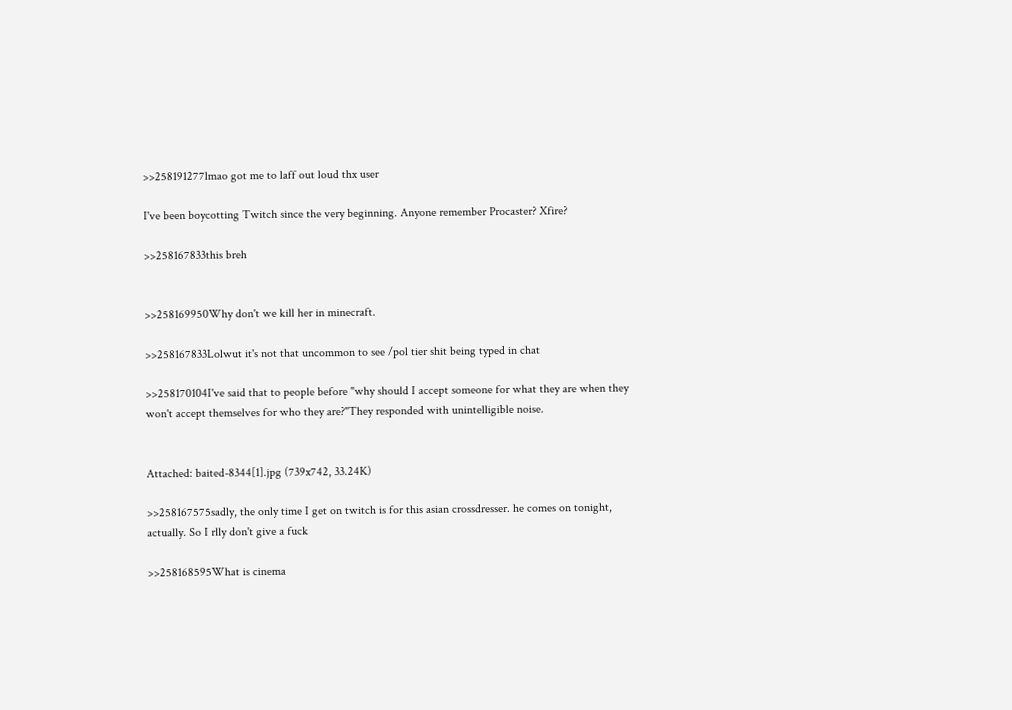>>258191277lmao got me to laff out loud thx user

I've been boycotting Twitch since the very beginning. Anyone remember Procaster? Xfire?

>>258167833this breh


>>258169950Why don't we kill her in minecraft.

>>258167833Lolwut it's not that uncommon to see /pol tier shit being typed in chat

>>258170104I've said that to people before "why should I accept someone for what they are when they won't accept themselves for who they are?"They responded with unintelligible noise.


Attached: baited-8344[1].jpg (739x742, 33.24K)

>>258167575sadly, the only time I get on twitch is for this asian crossdresser. he comes on tonight, actually. So I rlly don't give a fuck

>>258168595What is cinema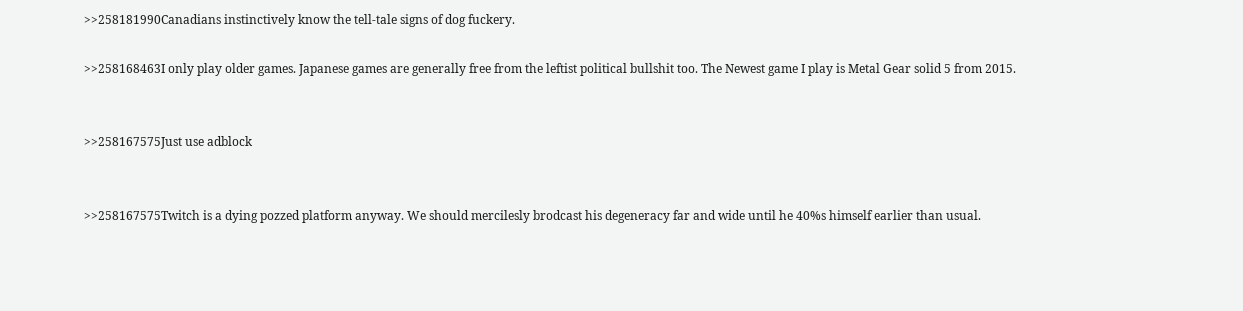>>258181990Canadians instinctively know the tell-tale signs of dog fuckery.

>>258168463I only play older games. Japanese games are generally free from the leftist political bullshit too. The Newest game I play is Metal Gear solid 5 from 2015.


>>258167575Just use adblock


>>258167575Twitch is a dying pozzed platform anyway. We should mercilesly brodcast his degeneracy far and wide until he 40%s himself earlier than usual.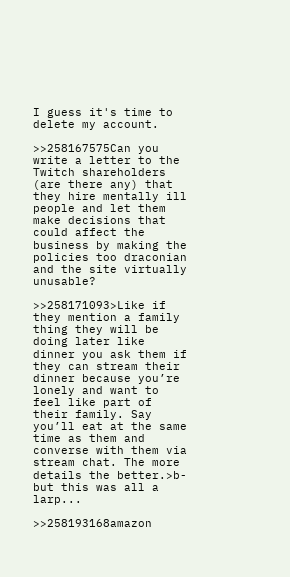I guess it's time to delete my account.

>>258167575Can you write a letter to the Twitch shareholders (are there any) that they hire mentally ill people and let them make decisions that could affect the business by making the policies too draconian and the site virtually unusable?

>>258171093>Like if they mention a family thing they will be doing later like dinner you ask them if they can stream their dinner because you’re lonely and want to feel like part of their family. Say you’ll eat at the same time as them and converse with them via stream chat. The more details the better.>b-but this was all a larp...

>>258193168amazon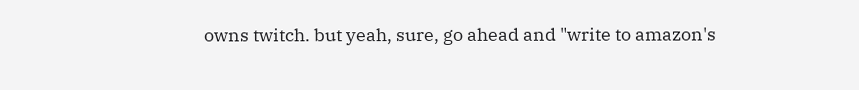owns twitch. but yeah, sure, go ahead and "write to amazon's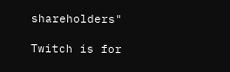shareholders"

Twitch is for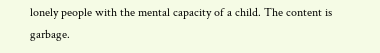lonely people with the mental capacity of a child. The content is garbage.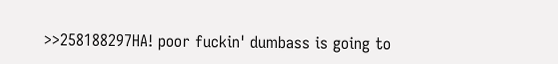>>258188297HA! poor fuckin' dumbass is going to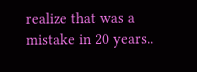realize that was a mistake in 20 years..